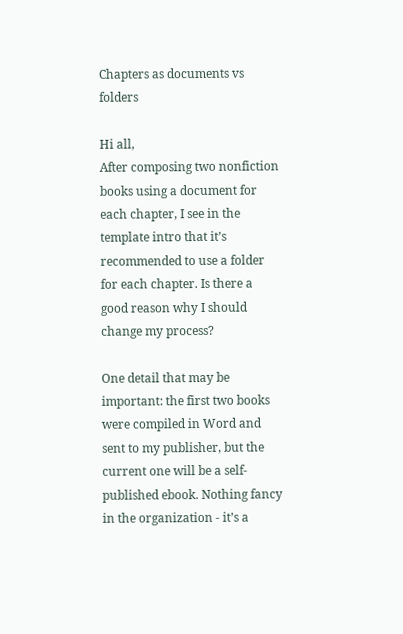Chapters as documents vs folders

Hi all,
After composing two nonfiction books using a document for each chapter, I see in the template intro that it’s recommended to use a folder for each chapter. Is there a good reason why I should change my process?

One detail that may be important: the first two books were compiled in Word and sent to my publisher, but the current one will be a self-published ebook. Nothing fancy in the organization - it’s a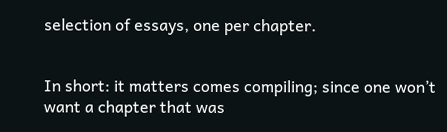selection of essays, one per chapter.


In short: it matters comes compiling; since one won’t want a chapter that was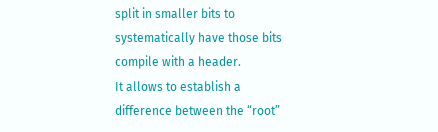split in smaller bits to systematically have those bits compile with a header.
It allows to establish a difference between the “root”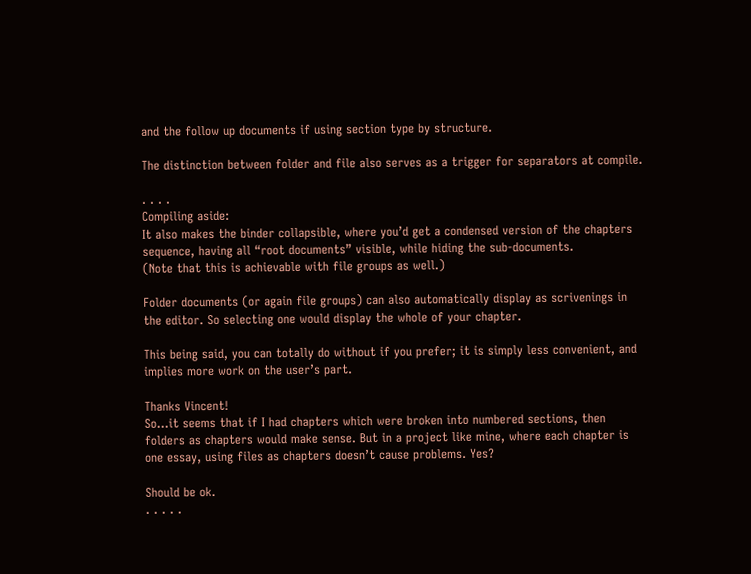and the follow up documents if using section type by structure.

The distinction between folder and file also serves as a trigger for separators at compile.

. . . .
Compiling aside:
It also makes the binder collapsible, where you’d get a condensed version of the chapters sequence, having all “root documents” visible, while hiding the sub-documents.
(Note that this is achievable with file groups as well.)

Folder documents (or again file groups) can also automatically display as scrivenings in the editor. So selecting one would display the whole of your chapter.

This being said, you can totally do without if you prefer; it is simply less convenient, and implies more work on the user’s part.

Thanks Vincent!
So…it seems that if I had chapters which were broken into numbered sections, then folders as chapters would make sense. But in a project like mine, where each chapter is one essay, using files as chapters doesn’t cause problems. Yes?

Should be ok.
. . . . .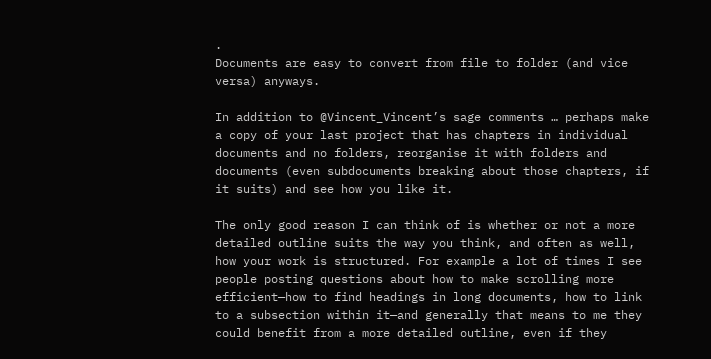.
Documents are easy to convert from file to folder (and vice versa) anyways.

In addition to @Vincent_Vincent’s sage comments … perhaps make a copy of your last project that has chapters in individual documents and no folders, reorganise it with folders and documents (even subdocuments breaking about those chapters, if it suits) and see how you like it.

The only good reason I can think of is whether or not a more detailed outline suits the way you think, and often as well, how your work is structured. For example a lot of times I see people posting questions about how to make scrolling more efficient—how to find headings in long documents, how to link to a subsection within it—and generally that means to me they could benefit from a more detailed outline, even if they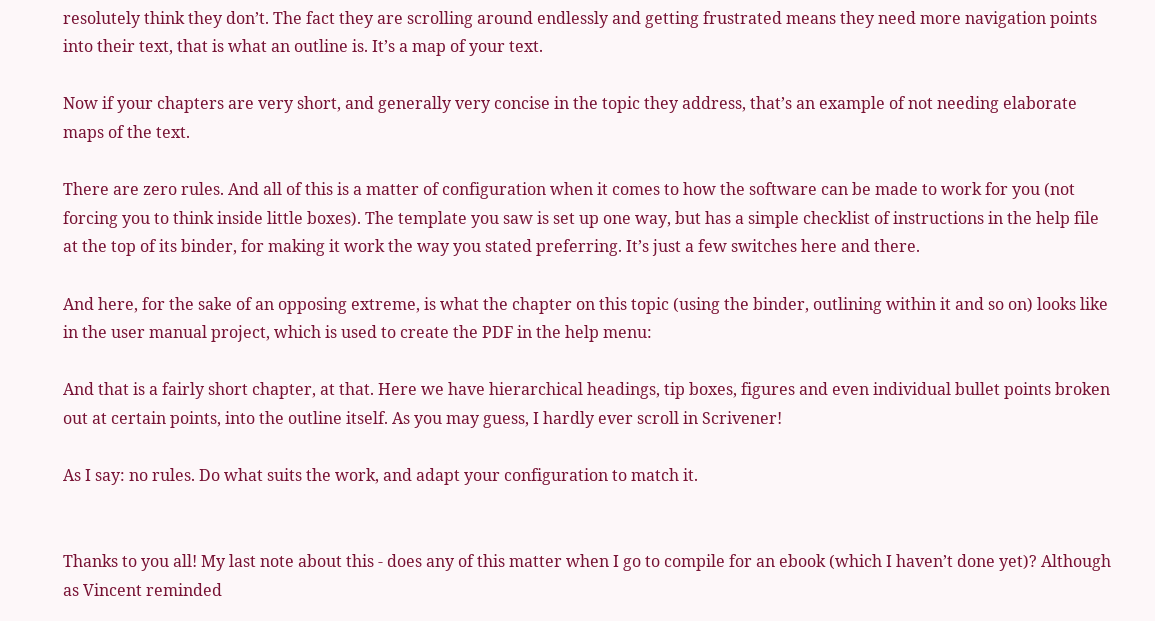resolutely think they don’t. The fact they are scrolling around endlessly and getting frustrated means they need more navigation points into their text, that is what an outline is. It’s a map of your text.

Now if your chapters are very short, and generally very concise in the topic they address, that’s an example of not needing elaborate maps of the text.

There are zero rules. And all of this is a matter of configuration when it comes to how the software can be made to work for you (not forcing you to think inside little boxes). The template you saw is set up one way, but has a simple checklist of instructions in the help file at the top of its binder, for making it work the way you stated preferring. It’s just a few switches here and there.

And here, for the sake of an opposing extreme, is what the chapter on this topic (using the binder, outlining within it and so on) looks like in the user manual project, which is used to create the PDF in the help menu:

And that is a fairly short chapter, at that. Here we have hierarchical headings, tip boxes, figures and even individual bullet points broken out at certain points, into the outline itself. As you may guess, I hardly ever scroll in Scrivener!

As I say: no rules. Do what suits the work, and adapt your configuration to match it.


Thanks to you all! My last note about this - does any of this matter when I go to compile for an ebook (which I haven’t done yet)? Although as Vincent reminded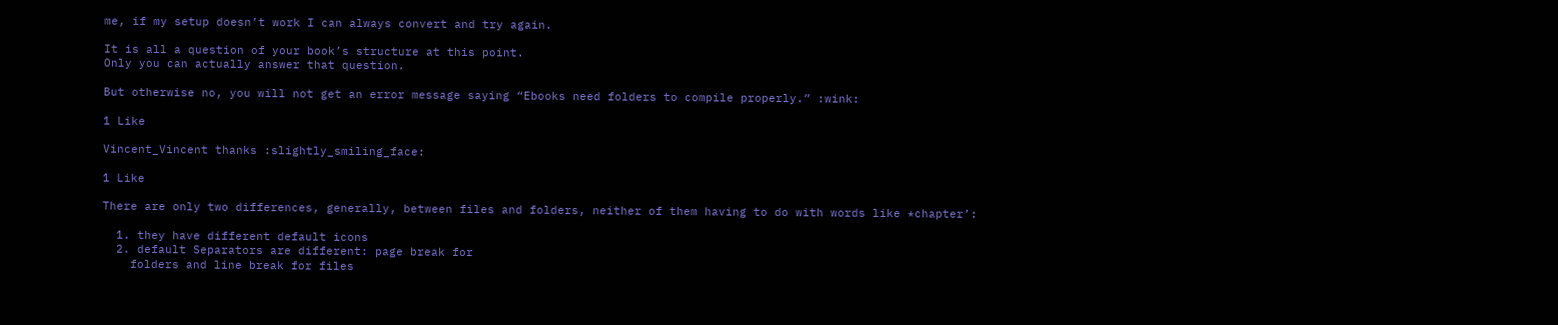me, if my setup doesn’t work I can always convert and try again.

It is all a question of your book’s structure at this point.
Only you can actually answer that question.

But otherwise no, you will not get an error message saying “Ebooks need folders to compile properly.” :wink:

1 Like

Vincent_Vincent thanks :slightly_smiling_face:

1 Like

There are only two differences, generally, between files and folders, neither of them having to do with words like *chapter’:

  1. they have different default icons
  2. default Separators are different: page break for
    folders and line break for files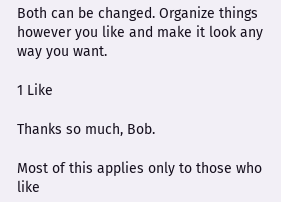Both can be changed. Organize things however you like and make it look any way you want.

1 Like

Thanks so much, Bob.

Most of this applies only to those who like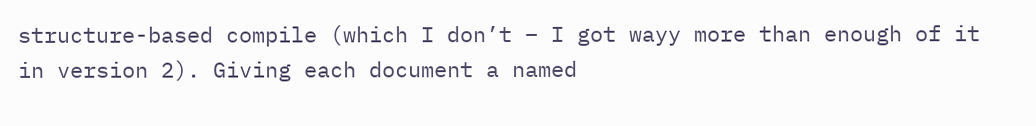structure-based compile (which I don’t – I got wayy more than enough of it in version 2). Giving each document a named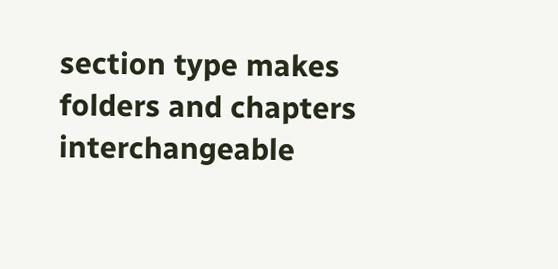section type makes folders and chapters interchangeable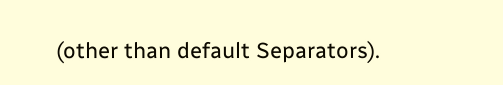(other than default Separators).